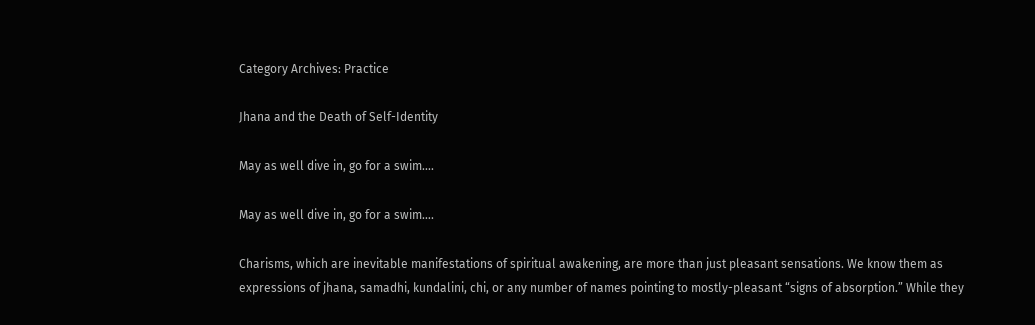Category Archives: Practice

Jhana and the Death of Self-Identity

May as well dive in, go for a swim....

May as well dive in, go for a swim….

Charisms, which are inevitable manifestations of spiritual awakening, are more than just pleasant sensations. We know them as expressions of jhana, samadhi, kundalini, chi, or any number of names pointing to mostly-pleasant “signs of absorption.” While they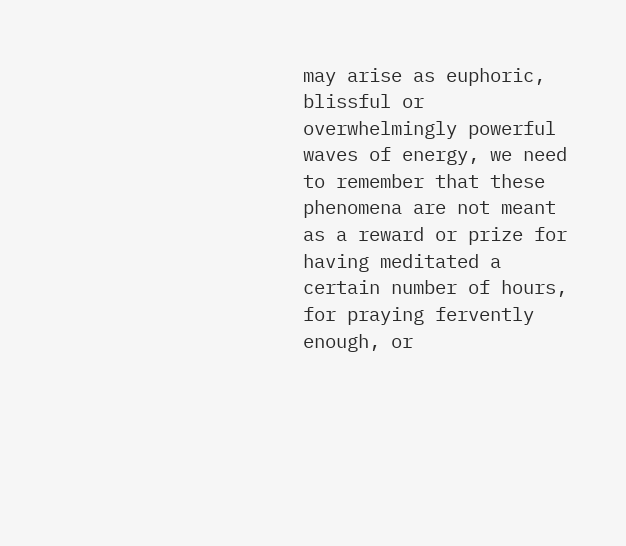may arise as euphoric, blissful or overwhelmingly powerful waves of energy, we need to remember that these phenomena are not meant as a reward or prize for having meditated a certain number of hours, for praying fervently enough, or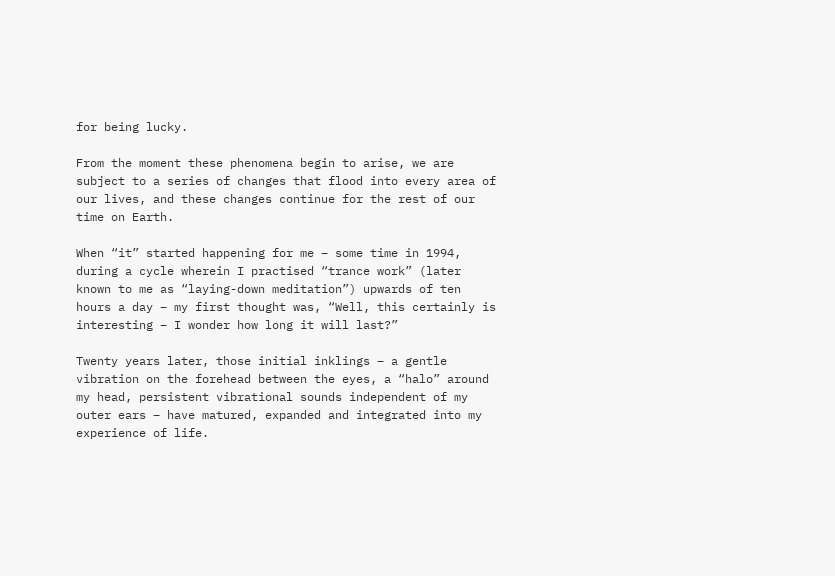for being lucky.

From the moment these phenomena begin to arise, we are subject to a series of changes that flood into every area of our lives, and these changes continue for the rest of our time on Earth.

When “it” started happening for me – some time in 1994, during a cycle wherein I practised “trance work” (later known to me as “laying-down meditation”) upwards of ten hours a day – my first thought was, “Well, this certainly is interesting – I wonder how long it will last?”

Twenty years later, those initial inklings – a gentle vibration on the forehead between the eyes, a “halo” around my head, persistent vibrational sounds independent of my outer ears – have matured, expanded and integrated into my experience of life.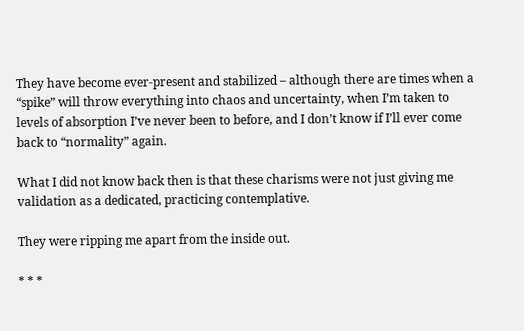They have become ever-present and stabilized – although there are times when a “spike” will throw everything into chaos and uncertainty, when I’m taken to levels of absorption I’ve never been to before, and I don’t know if I’ll ever come back to “normality” again.

What I did not know back then is that these charisms were not just giving me validation as a dedicated, practicing contemplative.

They were ripping me apart from the inside out.

* * *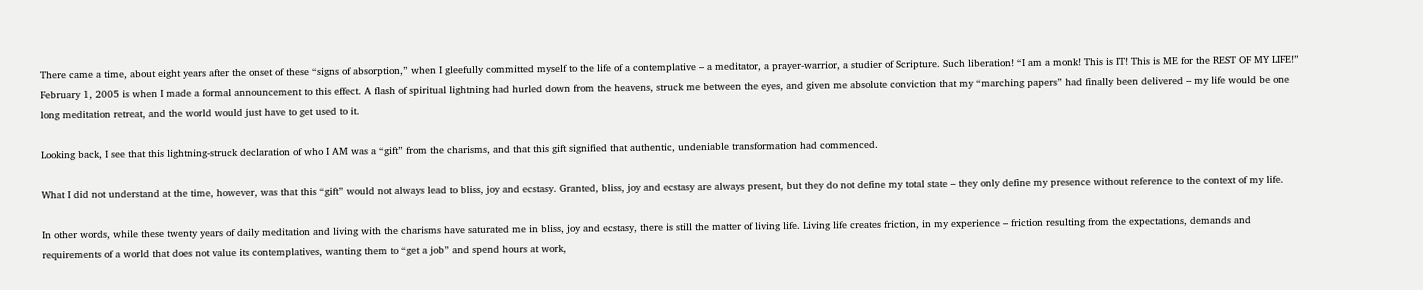There came a time, about eight years after the onset of these “signs of absorption,” when I gleefully committed myself to the life of a contemplative – a meditator, a prayer-warrior, a studier of Scripture. Such liberation! “I am a monk! This is IT! This is ME for the REST OF MY LIFE!” February 1, 2005 is when I made a formal announcement to this effect. A flash of spiritual lightning had hurled down from the heavens, struck me between the eyes, and given me absolute conviction that my “marching papers” had finally been delivered – my life would be one long meditation retreat, and the world would just have to get used to it.

Looking back, I see that this lightning-struck declaration of who I AM was a “gift” from the charisms, and that this gift signified that authentic, undeniable transformation had commenced.

What I did not understand at the time, however, was that this “gift” would not always lead to bliss, joy and ecstasy. Granted, bliss, joy and ecstasy are always present, but they do not define my total state – they only define my presence without reference to the context of my life.

In other words, while these twenty years of daily meditation and living with the charisms have saturated me in bliss, joy and ecstasy, there is still the matter of living life. Living life creates friction, in my experience – friction resulting from the expectations, demands and requirements of a world that does not value its contemplatives, wanting them to “get a job” and spend hours at work,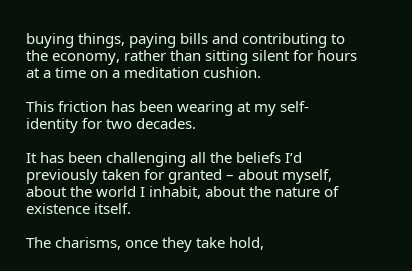buying things, paying bills and contributing to the economy, rather than sitting silent for hours at a time on a meditation cushion.

This friction has been wearing at my self-identity for two decades.

It has been challenging all the beliefs I’d previously taken for granted – about myself, about the world I inhabit, about the nature of existence itself.

The charisms, once they take hold,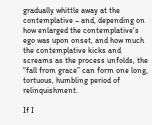gradually whittle away at the contemplative – and, depending on how enlarged the contemplative’s ego was upon onset, and how much the contemplative kicks and screams as the process unfolds, the “fall from grace” can form one long, tortuous, humbling period of relinquishment.

If I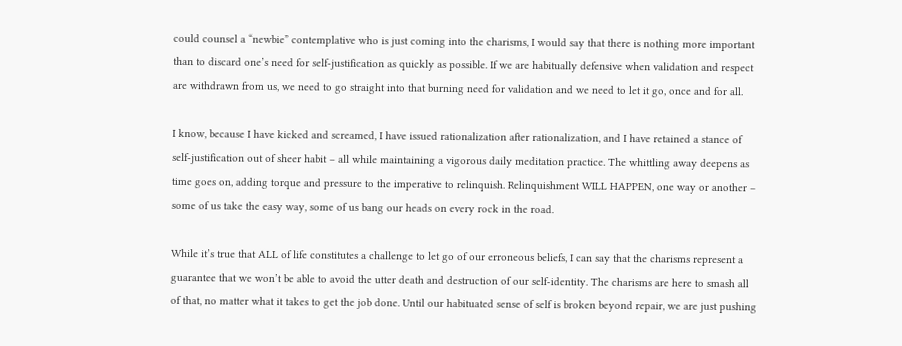could counsel a “newbie” contemplative who is just coming into the charisms, I would say that there is nothing more important than to discard one’s need for self-justification as quickly as possible. If we are habitually defensive when validation and respect are withdrawn from us, we need to go straight into that burning need for validation and we need to let it go, once and for all.

I know, because I have kicked and screamed, I have issued rationalization after rationalization, and I have retained a stance of self-justification out of sheer habit – all while maintaining a vigorous daily meditation practice. The whittling away deepens as time goes on, adding torque and pressure to the imperative to relinquish. Relinquishment WILL HAPPEN, one way or another – some of us take the easy way, some of us bang our heads on every rock in the road.

While it’s true that ALL of life constitutes a challenge to let go of our erroneous beliefs, I can say that the charisms represent a guarantee that we won’t be able to avoid the utter death and destruction of our self-identity. The charisms are here to smash all of that, no matter what it takes to get the job done. Until our habituated sense of self is broken beyond repair, we are just pushing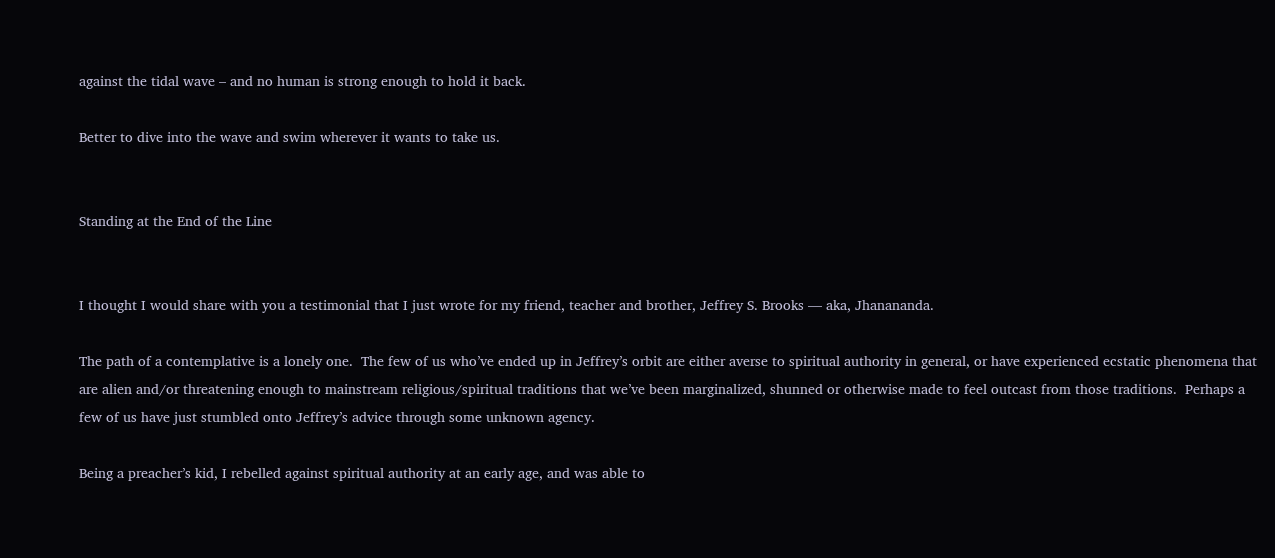against the tidal wave – and no human is strong enough to hold it back.

Better to dive into the wave and swim wherever it wants to take us.


Standing at the End of the Line


I thought I would share with you a testimonial that I just wrote for my friend, teacher and brother, Jeffrey S. Brooks — aka, Jhanananda.

The path of a contemplative is a lonely one.  The few of us who’ve ended up in Jeffrey’s orbit are either averse to spiritual authority in general, or have experienced ecstatic phenomena that are alien and/or threatening enough to mainstream religious/spiritual traditions that we’ve been marginalized, shunned or otherwise made to feel outcast from those traditions.  Perhaps a few of us have just stumbled onto Jeffrey’s advice through some unknown agency.

Being a preacher’s kid, I rebelled against spiritual authority at an early age, and was able to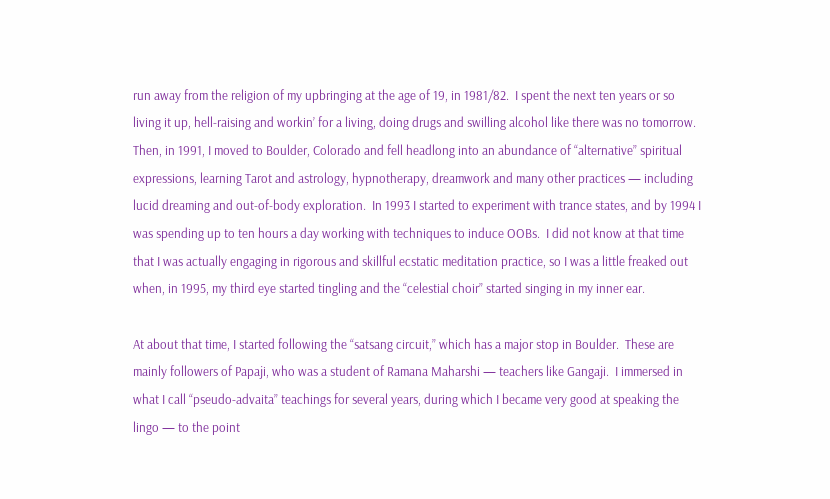run away from the religion of my upbringing at the age of 19, in 1981/82.  I spent the next ten years or so living it up, hell-raising and workin’ for a living, doing drugs and swilling alcohol like there was no tomorrow.  Then, in 1991, I moved to Boulder, Colorado and fell headlong into an abundance of “alternative” spiritual expressions, learning Tarot and astrology, hypnotherapy, dreamwork and many other practices — including lucid dreaming and out-of-body exploration.  In 1993 I started to experiment with trance states, and by 1994 I was spending up to ten hours a day working with techniques to induce OOBs.  I did not know at that time that I was actually engaging in rigorous and skillful ecstatic meditation practice, so I was a little freaked out when, in 1995, my third eye started tingling and the “celestial choir” started singing in my inner ear.

At about that time, I started following the “satsang circuit,” which has a major stop in Boulder.  These are mainly followers of Papaji, who was a student of Ramana Maharshi — teachers like Gangaji.  I immersed in what I call “pseudo-advaita” teachings for several years, during which I became very good at speaking the lingo — to the point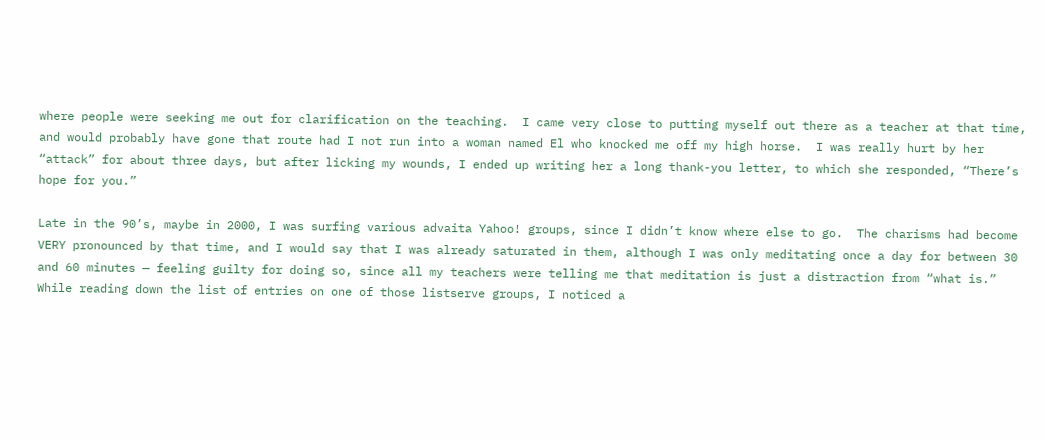where people were seeking me out for clarification on the teaching.  I came very close to putting myself out there as a teacher at that time, and would probably have gone that route had I not run into a woman named El who knocked me off my high horse.  I was really hurt by her “attack” for about three days, but after licking my wounds, I ended up writing her a long thank-you letter, to which she responded, “There’s hope for you.”

Late in the 90’s, maybe in 2000, I was surfing various advaita Yahoo! groups, since I didn’t know where else to go.  The charisms had become VERY pronounced by that time, and I would say that I was already saturated in them, although I was only meditating once a day for between 30 and 60 minutes — feeling guilty for doing so, since all my teachers were telling me that meditation is just a distraction from “what is.”  While reading down the list of entries on one of those listserve groups, I noticed a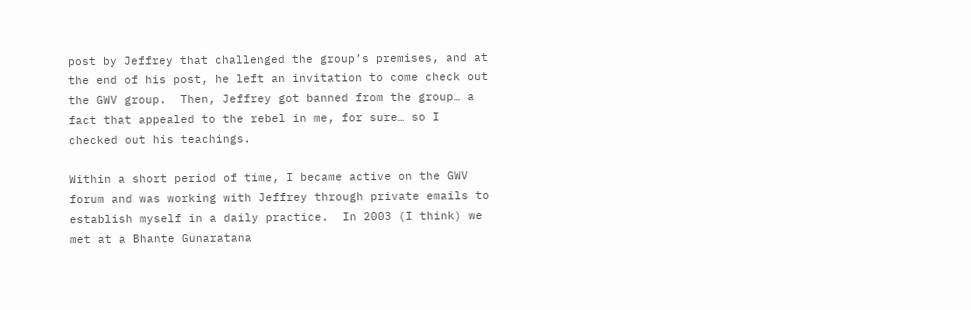post by Jeffrey that challenged the group’s premises, and at the end of his post, he left an invitation to come check out the GWV group.  Then, Jeffrey got banned from the group… a fact that appealed to the rebel in me, for sure… so I checked out his teachings.

Within a short period of time, I became active on the GWV forum and was working with Jeffrey through private emails to establish myself in a daily practice.  In 2003 (I think) we met at a Bhante Gunaratana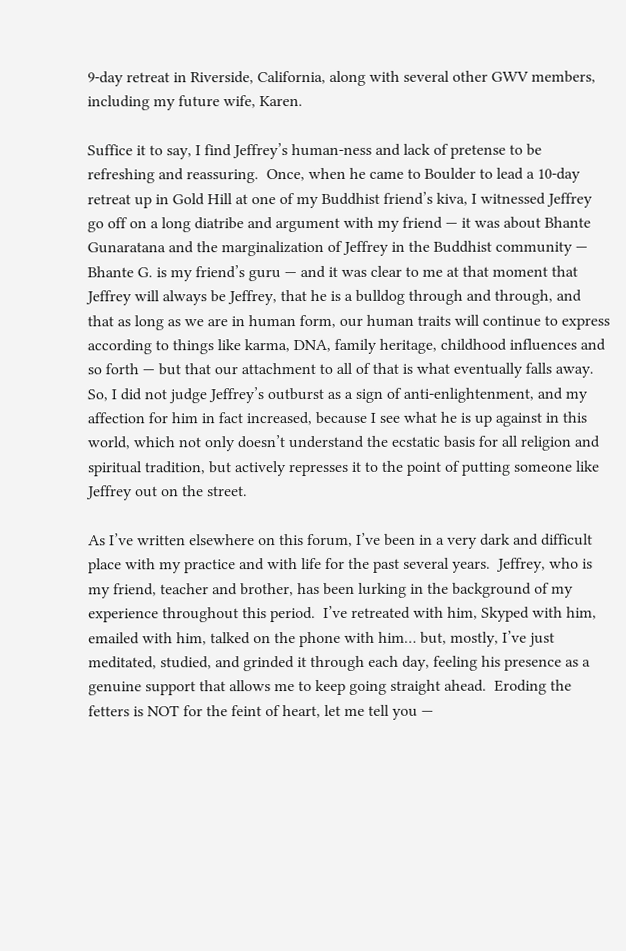9-day retreat in Riverside, California, along with several other GWV members, including my future wife, Karen.

Suffice it to say, I find Jeffrey’s human-ness and lack of pretense to be refreshing and reassuring.  Once, when he came to Boulder to lead a 10-day retreat up in Gold Hill at one of my Buddhist friend’s kiva, I witnessed Jeffrey go off on a long diatribe and argument with my friend — it was about Bhante Gunaratana and the marginalization of Jeffrey in the Buddhist community — Bhante G. is my friend’s guru — and it was clear to me at that moment that Jeffrey will always be Jeffrey, that he is a bulldog through and through, and that as long as we are in human form, our human traits will continue to express according to things like karma, DNA, family heritage, childhood influences and so forth — but that our attachment to all of that is what eventually falls away.  So, I did not judge Jeffrey’s outburst as a sign of anti-enlightenment, and my affection for him in fact increased, because I see what he is up against in this world, which not only doesn’t understand the ecstatic basis for all religion and spiritual tradition, but actively represses it to the point of putting someone like Jeffrey out on the street.

As I’ve written elsewhere on this forum, I’ve been in a very dark and difficult place with my practice and with life for the past several years.  Jeffrey, who is my friend, teacher and brother, has been lurking in the background of my experience throughout this period.  I’ve retreated with him, Skyped with him, emailed with him, talked on the phone with him… but, mostly, I’ve just meditated, studied, and grinded it through each day, feeling his presence as a genuine support that allows me to keep going straight ahead.  Eroding the fetters is NOT for the feint of heart, let me tell you —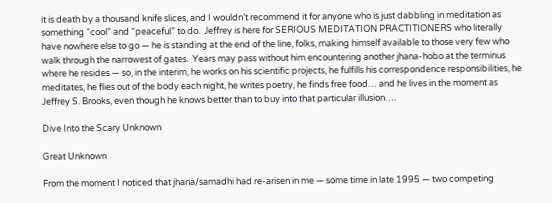it is death by a thousand knife slices, and I wouldn’t recommend it for anyone who is just dabbling in meditation as something “cool” and “peaceful” to do.  Jeffrey is here for SERIOUS MEDITATION PRACTITIONERS who literally have nowhere else to go — he is standing at the end of the line, folks, making himself available to those very few who walk through the narrowest of gates.  Years may pass without him encountering another jhana-hobo at the terminus where he resides — so, in the interim, he works on his scientific projects, he fulfills his correspondence responsibilities, he meditates, he flies out of the body each night, he writes poetry, he finds free food… and he lives in the moment as Jeffrey S. Brooks, even though he knows better than to buy into that particular illusion….

Dive Into the Scary Unknown

Great Unknown

From the moment I noticed that jhana/samadhi had re-arisen in me — some time in late 1995 — two competing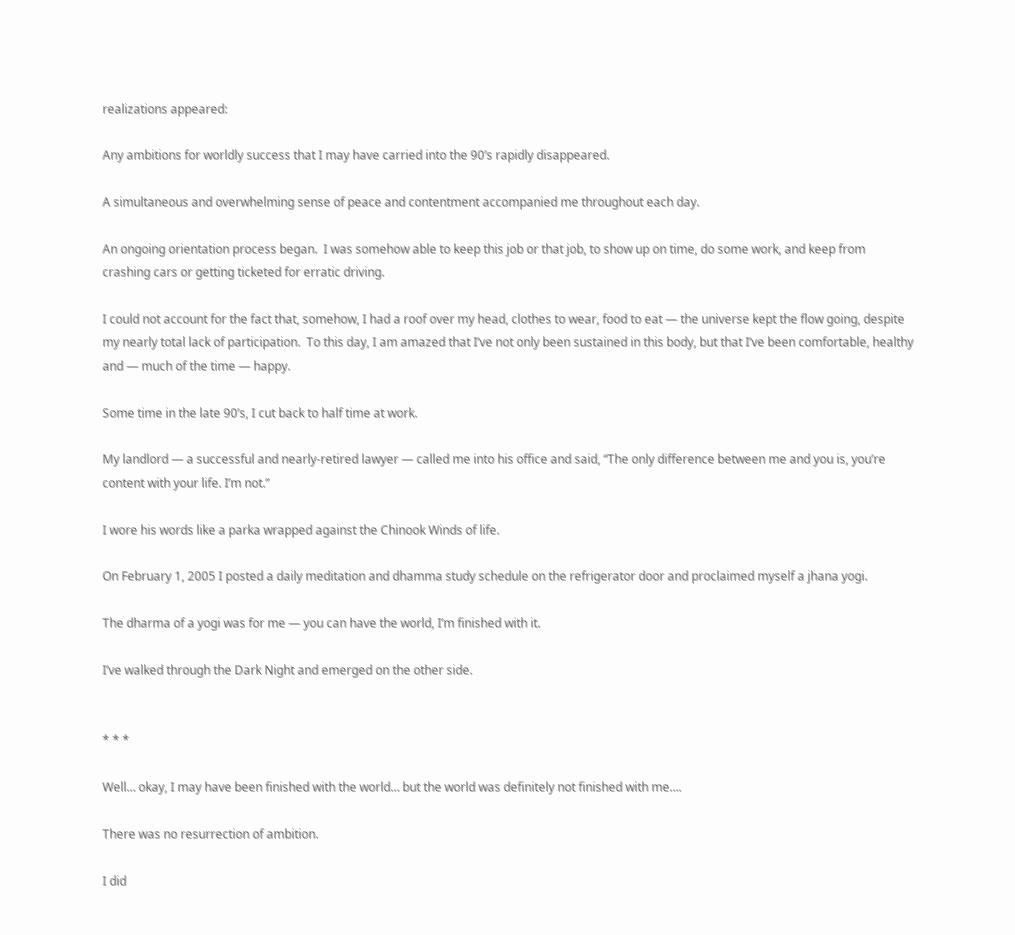realizations appeared:

Any ambitions for worldly success that I may have carried into the 90’s rapidly disappeared.

A simultaneous and overwhelming sense of peace and contentment accompanied me throughout each day.

An ongoing orientation process began.  I was somehow able to keep this job or that job, to show up on time, do some work, and keep from crashing cars or getting ticketed for erratic driving.

I could not account for the fact that, somehow, I had a roof over my head, clothes to wear, food to eat — the universe kept the flow going, despite my nearly total lack of participation.  To this day, I am amazed that I’ve not only been sustained in this body, but that I’ve been comfortable, healthy and — much of the time — happy.

Some time in the late 90’s, I cut back to half time at work.

My landlord — a successful and nearly-retired lawyer — called me into his office and said, “The only difference between me and you is, you’re content with your life. I’m not.”

I wore his words like a parka wrapped against the Chinook Winds of life.

On February 1, 2005 I posted a daily meditation and dhamma study schedule on the refrigerator door and proclaimed myself a jhana yogi.

The dharma of a yogi was for me — you can have the world, I’m finished with it.

I’ve walked through the Dark Night and emerged on the other side.


* * *

Well… okay, I may have been finished with the world… but the world was definitely not finished with me….

There was no resurrection of ambition.

I did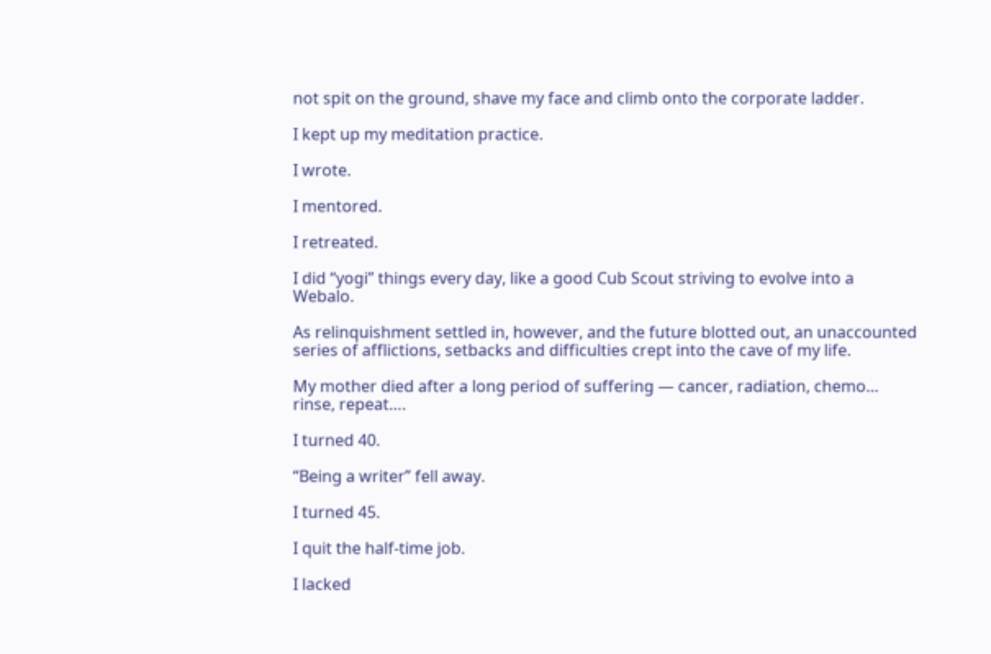not spit on the ground, shave my face and climb onto the corporate ladder.

I kept up my meditation practice.

I wrote.

I mentored.

I retreated.

I did “yogi” things every day, like a good Cub Scout striving to evolve into a Webalo.

As relinquishment settled in, however, and the future blotted out, an unaccounted series of afflictions, setbacks and difficulties crept into the cave of my life.

My mother died after a long period of suffering — cancer, radiation, chemo… rinse, repeat….

I turned 40.

“Being a writer” fell away.

I turned 45.

I quit the half-time job.

I lacked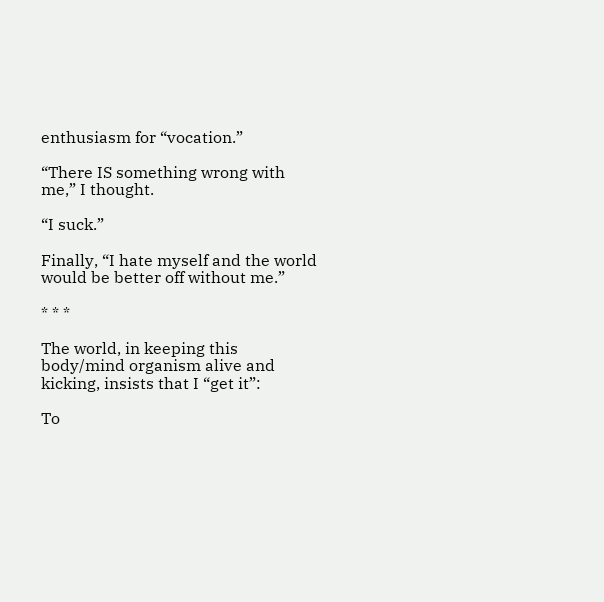enthusiasm for “vocation.”

“There IS something wrong with me,” I thought.

“I suck.”

Finally, “I hate myself and the world would be better off without me.”

* * *

The world, in keeping this body/mind organism alive and kicking, insists that I “get it”:

To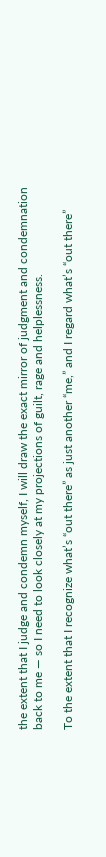the extent that I judge and condemn myself, I will draw the exact mirror of judgment and condemnation back to me — so I need to look closely at my projections of guilt, rage and helplessness.

To the extent that I recognize what’s “out there” as just another “me,” and I regard what’s “out there”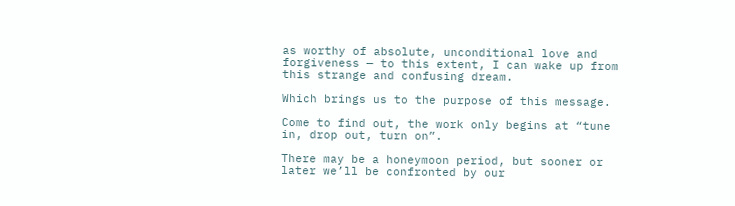as worthy of absolute, unconditional love and forgiveness — to this extent, I can wake up from this strange and confusing dream.

Which brings us to the purpose of this message.

Come to find out, the work only begins at “tune in, drop out, turn on”.

There may be a honeymoon period, but sooner or later we’ll be confronted by our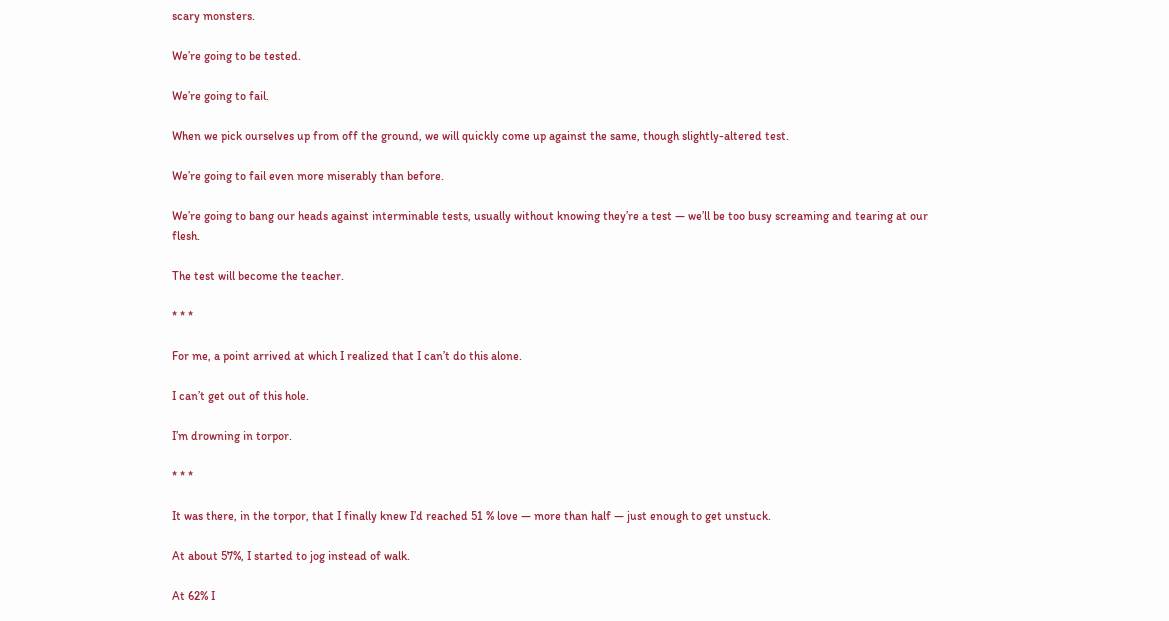scary monsters.

We’re going to be tested.

We’re going to fail.

When we pick ourselves up from off the ground, we will quickly come up against the same, though slightly-altered test.

We’re going to fail even more miserably than before.

We’re going to bang our heads against interminable tests, usually without knowing they’re a test — we’ll be too busy screaming and tearing at our flesh.

The test will become the teacher.

* * *

For me, a point arrived at which I realized that I can’t do this alone.

I can’t get out of this hole.

I’m drowning in torpor.

* * *

It was there, in the torpor, that I finally knew I’d reached 51 % love — more than half — just enough to get unstuck.

At about 57%, I started to jog instead of walk.

At 62% I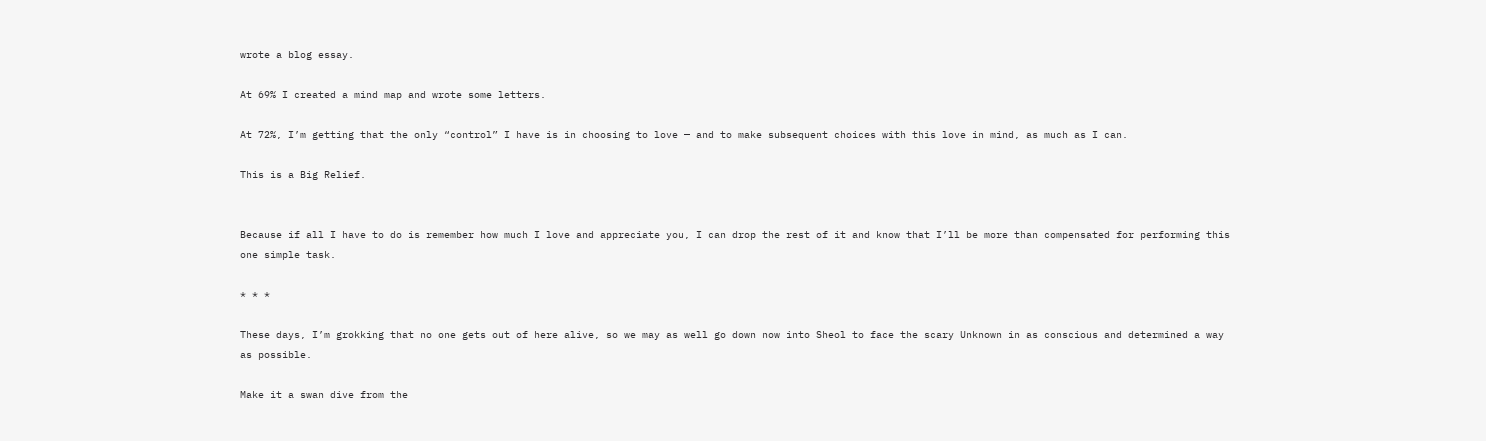wrote a blog essay.

At 69% I created a mind map and wrote some letters.

At 72%, I’m getting that the only “control” I have is in choosing to love — and to make subsequent choices with this love in mind, as much as I can.

This is a Big Relief.


Because if all I have to do is remember how much I love and appreciate you, I can drop the rest of it and know that I’ll be more than compensated for performing this one simple task.

* * *

These days, I’m grokking that no one gets out of here alive, so we may as well go down now into Sheol to face the scary Unknown in as conscious and determined a way as possible.

Make it a swan dive from the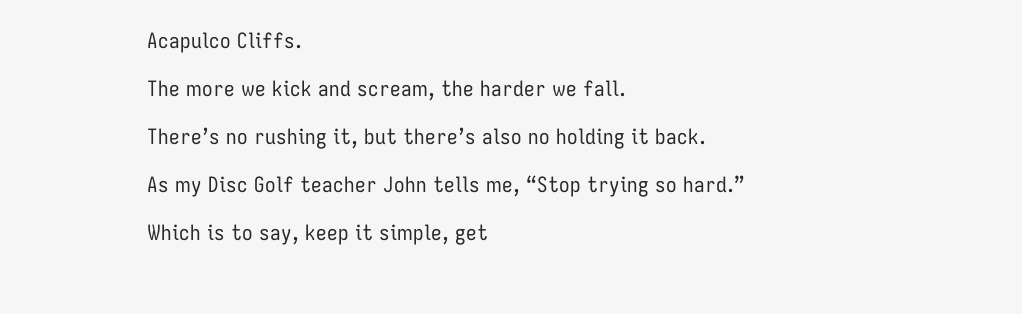Acapulco Cliffs.

The more we kick and scream, the harder we fall.

There’s no rushing it, but there’s also no holding it back.

As my Disc Golf teacher John tells me, “Stop trying so hard.”

Which is to say, keep it simple, get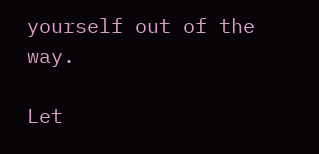yourself out of the way.

Let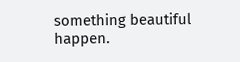something beautiful happen.